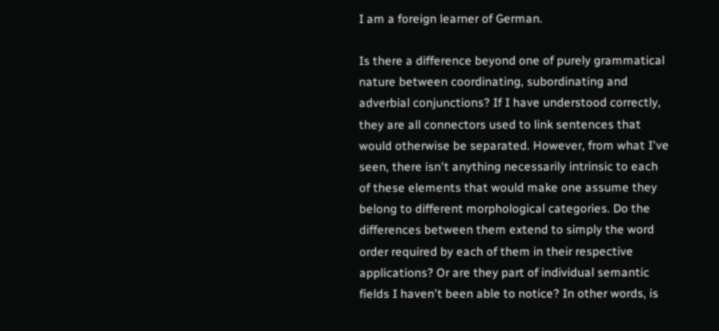I am a foreign learner of German.

Is there a difference beyond one of purely grammatical nature between coordinating, subordinating and adverbial conjunctions? If I have understood correctly, they are all connectors used to link sentences that would otherwise be separated. However, from what I've seen, there isn't anything necessarily intrinsic to each of these elements that would make one assume they belong to different morphological categories. Do the differences between them extend to simply the word order required by each of them in their respective applications? Or are they part of individual semantic fields I haven't been able to notice? In other words, is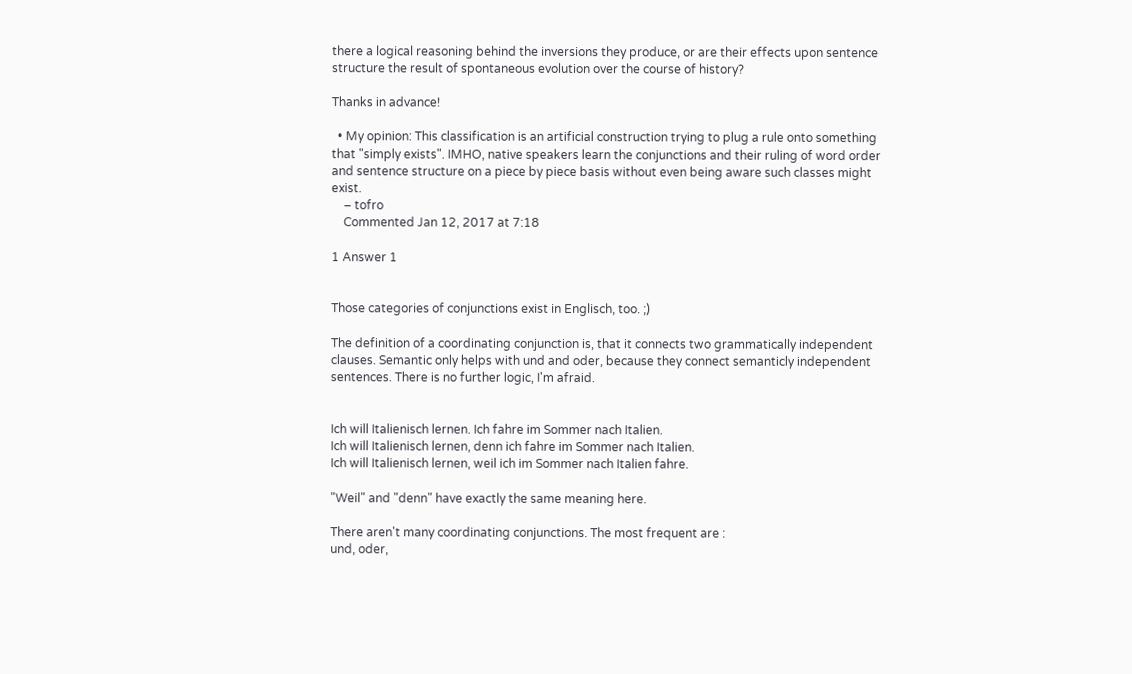there a logical reasoning behind the inversions they produce, or are their effects upon sentence structure the result of spontaneous evolution over the course of history?

Thanks in advance!

  • My opinion: This classification is an artificial construction trying to plug a rule onto something that "simply exists". IMHO, native speakers learn the conjunctions and their ruling of word order and sentence structure on a piece by piece basis without even being aware such classes might exist.
    – tofro
    Commented Jan 12, 2017 at 7:18

1 Answer 1


Those categories of conjunctions exist in Englisch, too. ;)

The definition of a coordinating conjunction is, that it connects two grammatically independent clauses. Semantic only helps with und and oder, because they connect semanticly independent sentences. There is no further logic, I'm afraid.


Ich will Italienisch lernen. Ich fahre im Sommer nach Italien.
Ich will Italienisch lernen, denn ich fahre im Sommer nach Italien.
Ich will Italienisch lernen, weil ich im Sommer nach Italien fahre.

"Weil" and "denn" have exactly the same meaning here.

There aren't many coordinating conjunctions. The most frequent are :
und, oder,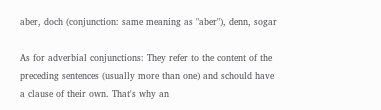aber, doch (conjunction: same meaning as "aber"), denn, sogar

As for adverbial conjunctions: They refer to the content of the preceding sentences (usually more than one) and schould have a clause of their own. That's why an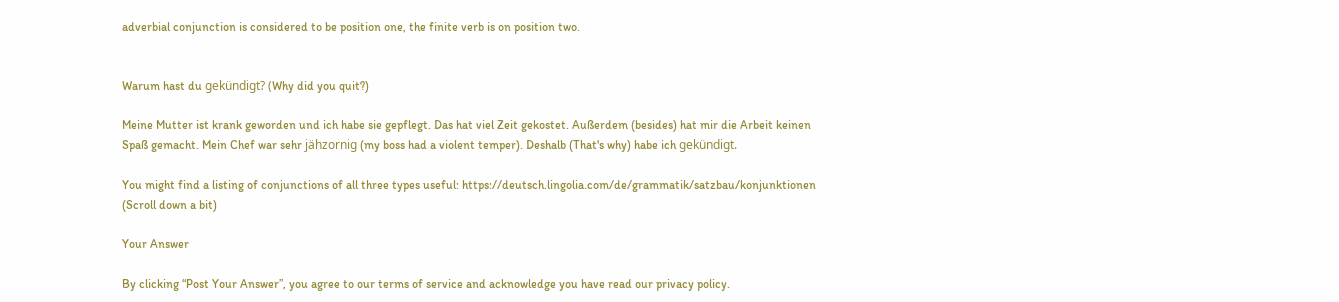adverbial conjunction is considered to be position one, the finite verb is on position two.


Warum hast du gekündigt? (Why did you quit?)

Meine Mutter ist krank geworden und ich habe sie gepflegt. Das hat viel Zeit gekostet. Außerdem (besides) hat mir die Arbeit keinen Spaß gemacht. Mein Chef war sehr jähzornig (my boss had a violent temper). Deshalb (That's why) habe ich gekündigt.

You might find a listing of conjunctions of all three types useful: https://deutsch.lingolia.com/de/grammatik/satzbau/konjunktionen (Scroll down a bit)

Your Answer

By clicking “Post Your Answer”, you agree to our terms of service and acknowledge you have read our privacy policy.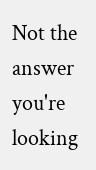Not the answer you're looking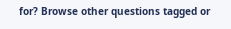for? Browse other questions tagged or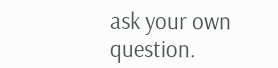ask your own question.